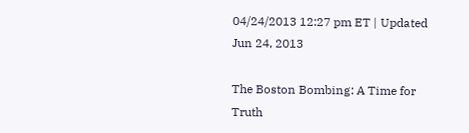04/24/2013 12:27 pm ET | Updated Jun 24, 2013

The Boston Bombing: A Time for Truth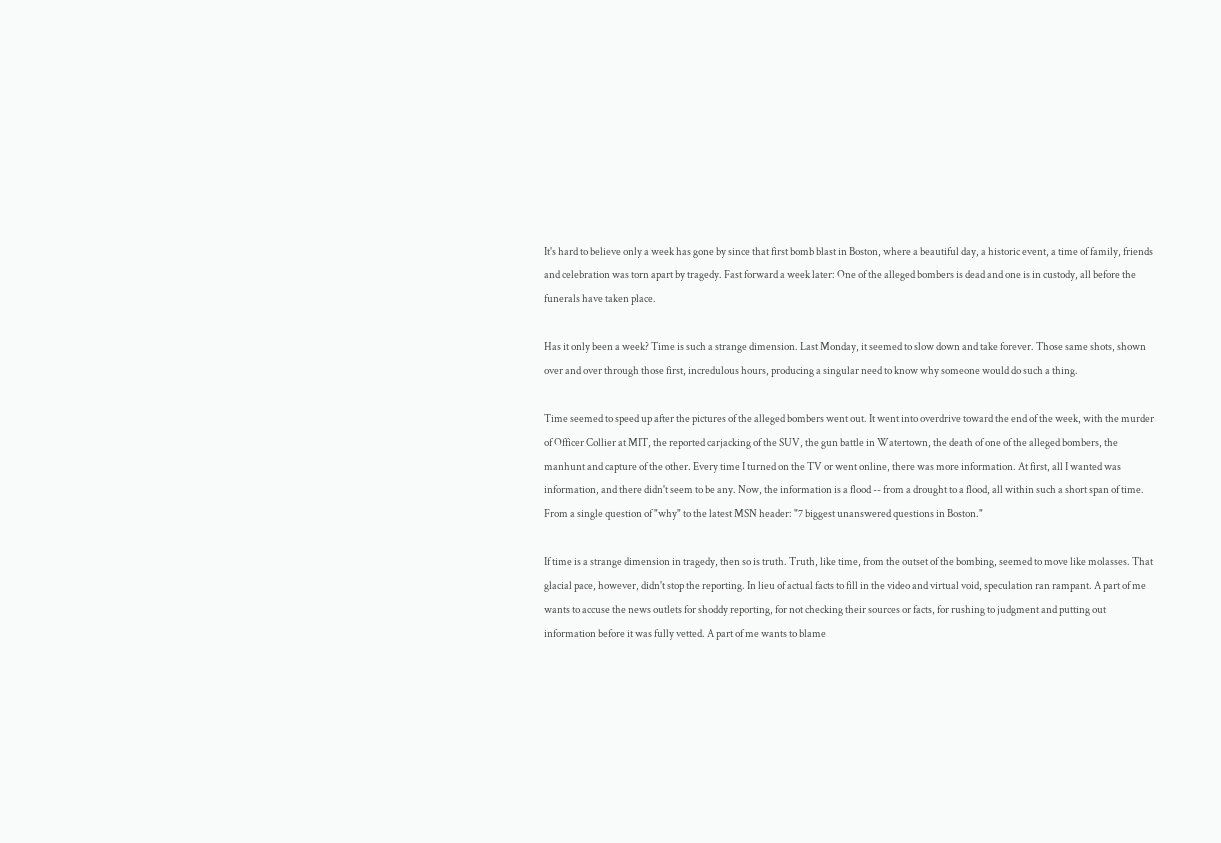It's hard to believe only a week has gone by since that first bomb blast in Boston, where a beautiful day, a historic event, a time of family, friends and celebration was torn apart by tragedy. Fast forward a week later: One of the alleged bombers is dead and one is in custody, all before the funerals have taken place.

Has it only been a week? Time is such a strange dimension. Last Monday, it seemed to slow down and take forever. Those same shots, shown over and over through those first, incredulous hours, producing a singular need to know why someone would do such a thing.

Time seemed to speed up after the pictures of the alleged bombers went out. It went into overdrive toward the end of the week, with the murder of Officer Collier at MIT, the reported carjacking of the SUV, the gun battle in Watertown, the death of one of the alleged bombers, the manhunt and capture of the other. Every time I turned on the TV or went online, there was more information. At first, all I wanted was information, and there didn't seem to be any. Now, the information is a flood -- from a drought to a flood, all within such a short span of time. From a single question of "why" to the latest MSN header: "7 biggest unanswered questions in Boston."

If time is a strange dimension in tragedy, then so is truth. Truth, like time, from the outset of the bombing, seemed to move like molasses. That glacial pace, however, didn't stop the reporting. In lieu of actual facts to fill in the video and virtual void, speculation ran rampant. A part of me wants to accuse the news outlets for shoddy reporting, for not checking their sources or facts, for rushing to judgment and putting out information before it was fully vetted. A part of me wants to blame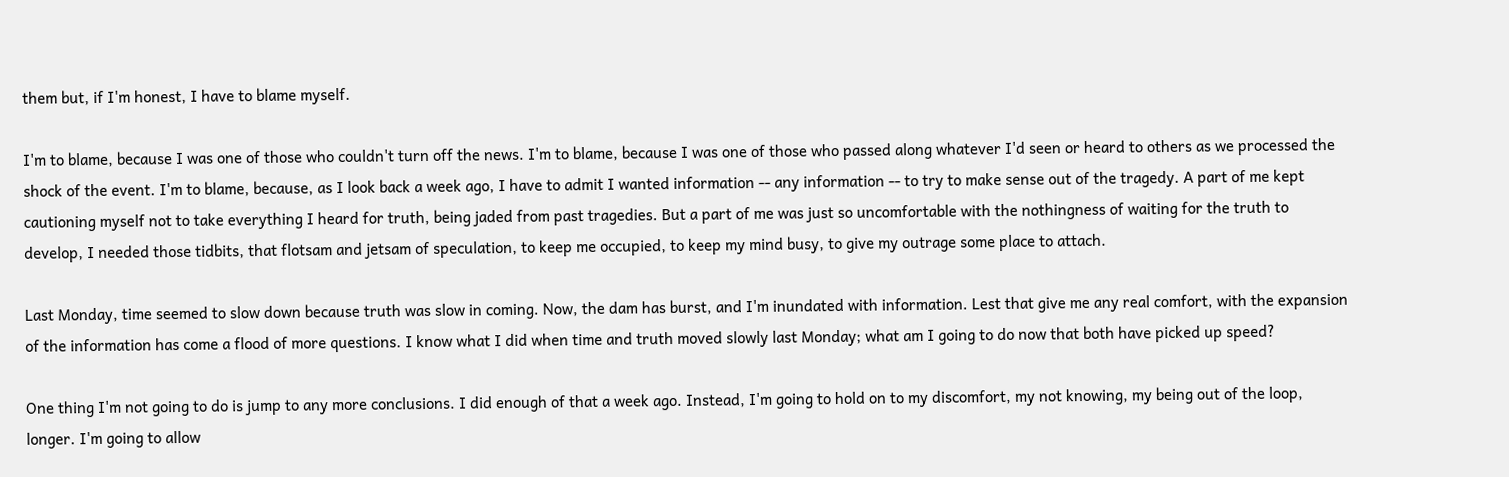them but, if I'm honest, I have to blame myself.

I'm to blame, because I was one of those who couldn't turn off the news. I'm to blame, because I was one of those who passed along whatever I'd seen or heard to others as we processed the shock of the event. I'm to blame, because, as I look back a week ago, I have to admit I wanted information -- any information -- to try to make sense out of the tragedy. A part of me kept cautioning myself not to take everything I heard for truth, being jaded from past tragedies. But a part of me was just so uncomfortable with the nothingness of waiting for the truth to develop, I needed those tidbits, that flotsam and jetsam of speculation, to keep me occupied, to keep my mind busy, to give my outrage some place to attach.

Last Monday, time seemed to slow down because truth was slow in coming. Now, the dam has burst, and I'm inundated with information. Lest that give me any real comfort, with the expansion of the information has come a flood of more questions. I know what I did when time and truth moved slowly last Monday; what am I going to do now that both have picked up speed?

One thing I'm not going to do is jump to any more conclusions. I did enough of that a week ago. Instead, I'm going to hold on to my discomfort, my not knowing, my being out of the loop, longer. I'm going to allow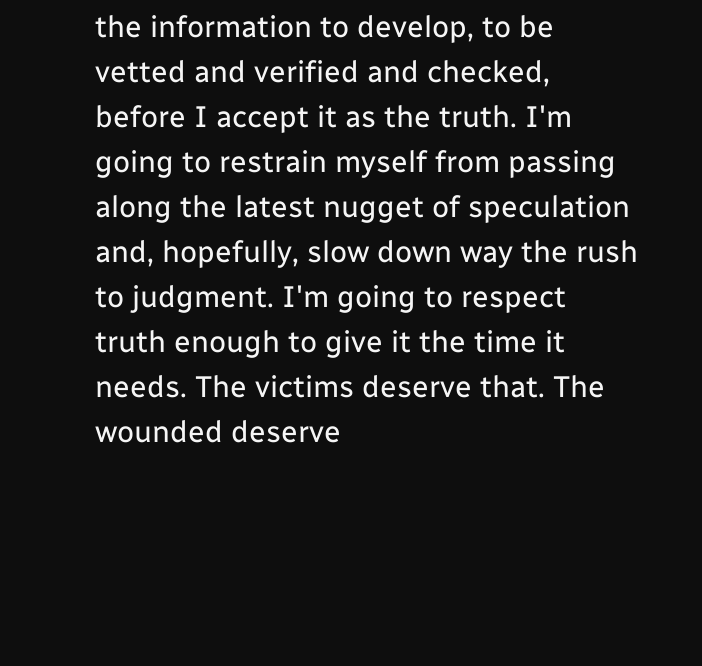the information to develop, to be vetted and verified and checked, before I accept it as the truth. I'm going to restrain myself from passing along the latest nugget of speculation and, hopefully, slow down way the rush to judgment. I'm going to respect truth enough to give it the time it needs. The victims deserve that. The wounded deserve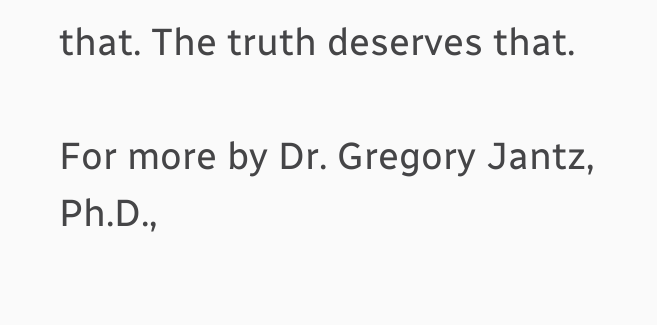that. The truth deserves that.

For more by Dr. Gregory Jantz, Ph.D.,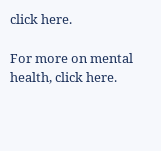click here.

For more on mental health, click here.